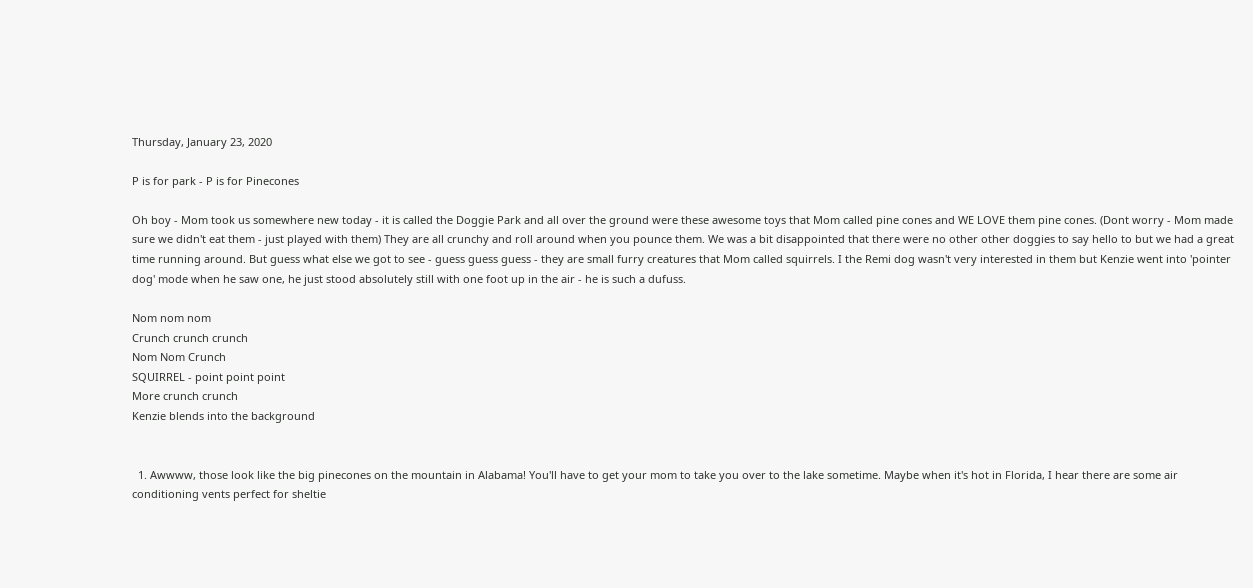Thursday, January 23, 2020

P is for park - P is for Pinecones

Oh boy - Mom took us somewhere new today - it is called the Doggie Park and all over the ground were these awesome toys that Mom called pine cones and WE LOVE them pine cones. (Dont worry - Mom made sure we didn't eat them - just played with them) They are all crunchy and roll around when you pounce them. We was a bit disappointed that there were no other other doggies to say hello to but we had a great time running around. But guess what else we got to see - guess guess guess - they are small furry creatures that Mom called squirrels. I the Remi dog wasn't very interested in them but Kenzie went into 'pointer dog' mode when he saw one, he just stood absolutely still with one foot up in the air - he is such a dufuss.

Nom nom nom
Crunch crunch crunch
Nom Nom Crunch
SQUIRREL - point point point
More crunch crunch
Kenzie blends into the background


  1. Awwww, those look like the big pinecones on the mountain in Alabama! You'll have to get your mom to take you over to the lake sometime. Maybe when it's hot in Florida, I hear there are some air conditioning vents perfect for sheltie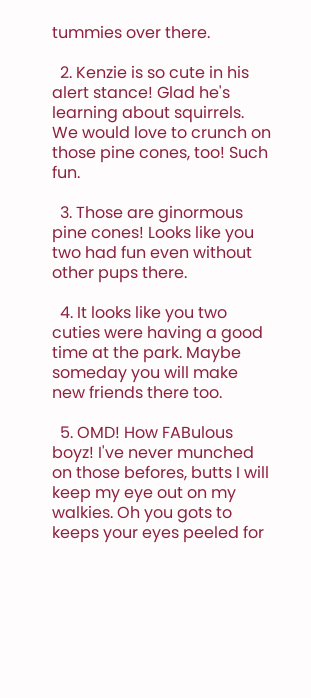tummies over there.

  2. Kenzie is so cute in his alert stance! Glad he's learning about squirrels. We would love to crunch on those pine cones, too! Such fun.

  3. Those are ginormous pine cones! Looks like you two had fun even without other pups there.

  4. It looks like you two cuties were having a good time at the park. Maybe someday you will make new friends there too.

  5. OMD! How FABulous boyz! I've never munched on those befores, butts I will keep my eye out on my walkies. Oh you gots to keeps your eyes peeled for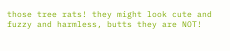those tree rats! they might look cute and fuzzy and harmless, butts they are NOT!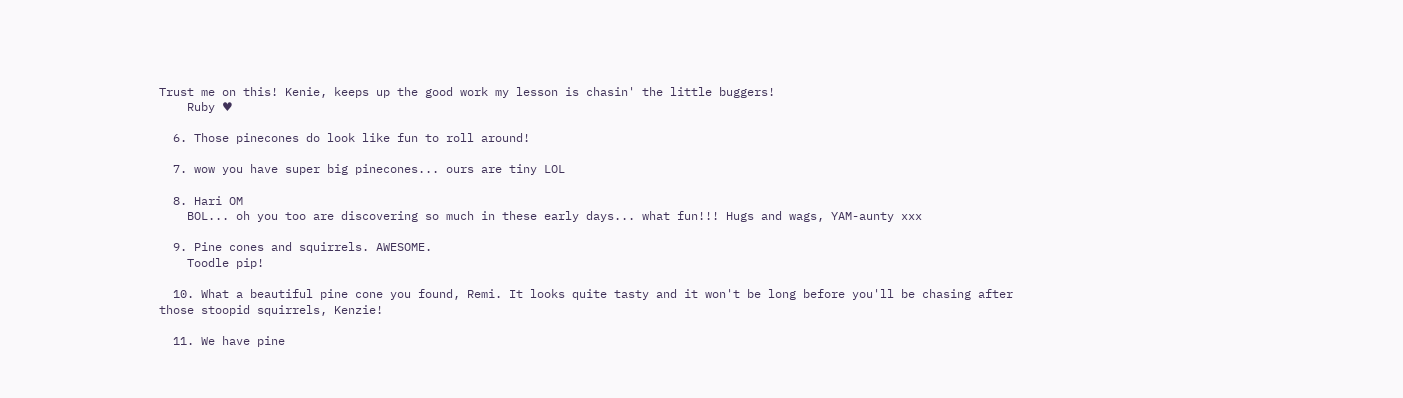Trust me on this! Kenie, keeps up the good work my lesson is chasin' the little buggers!
    Ruby ♥

  6. Those pinecones do look like fun to roll around!

  7. wow you have super big pinecones... ours are tiny LOL

  8. Hari OM
    BOL... oh you too are discovering so much in these early days... what fun!!! Hugs and wags, YAM-aunty xxx

  9. Pine cones and squirrels. AWESOME.
    Toodle pip!

  10. What a beautiful pine cone you found, Remi. It looks quite tasty and it won't be long before you'll be chasing after those stoopid squirrels, Kenzie!

  11. We have pine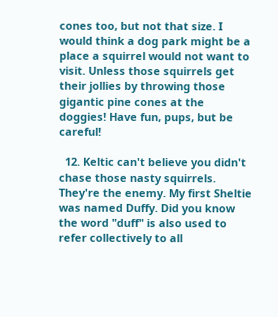cones too, but not that size. I would think a dog park might be a place a squirrel would not want to visit. Unless those squirrels get their jollies by throwing those gigantic pine cones at the doggies! Have fun, pups, but be careful!

  12. Keltic can't believe you didn't chase those nasty squirrels. They're the enemy. My first Sheltie was named Duffy. Did you know the word "duff" is also used to refer collectively to all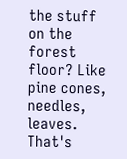the stuff on the forest floor? Like pine cones, needles, leaves. That's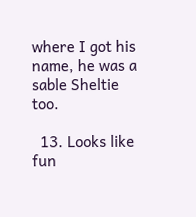where I got his name, he was a sable Sheltie too.

  13. Looks like fun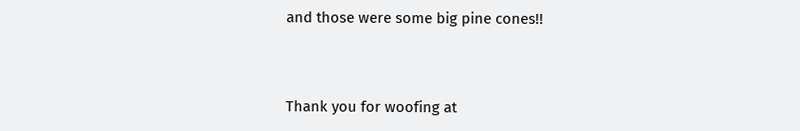and those were some big pine cones!!



Thank you for woofing at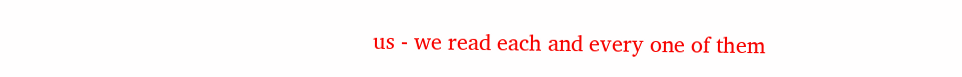us - we read each and every one of them